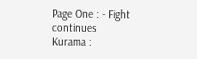Page One : - Fight continues
Kurama :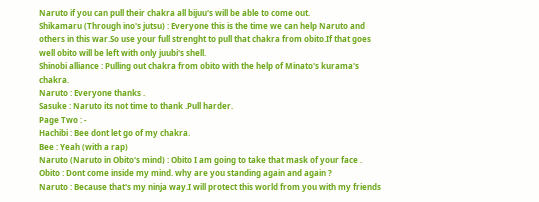Naruto if you can pull their chakra all bijuu's will be able to come out.
Shikamaru (Through ino's jutsu) : Everyone this is the time we can help Naruto and others in this war.So use your full strenght to pull that chakra from obito.If that goes well obito will be left with only juubi's shell.
Shinobi alliance : Pulling out chakra from obito with the help of Minato's kurama's chakra.
Naruto : Everyone thanks .
Sasuke : Naruto its not time to thank .Pull harder.
Page Two : -
Hachibi : Bee dont let go of my chakra.
Bee : Yeah (with a rap)
Naruto (Naruto in Obito's mind) : Obito I am going to take that mask of your face .
Obito : Dont come inside my mind. why are you standing again and again ?
Naruto : Because that's my ninja way.I will protect this world from you with my friends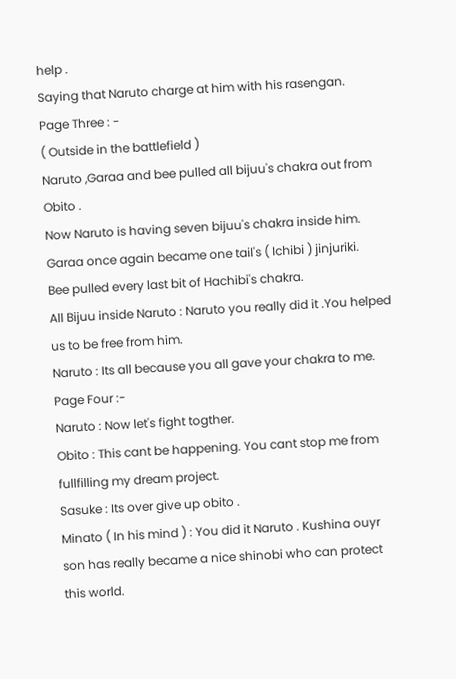help .
Saying that Naruto charge at him with his rasengan.
Page Three : -
( Outside in the battlefield )
Naruto ,Garaa and bee pulled all bijuu's chakra out from Obito .
Now Naruto is having seven bijuu's chakra inside him.
Garaa once again became one tail's ( Ichibi ) jinjuriki.
Bee pulled every last bit of Hachibi's chakra.
All Bijuu inside Naruto : Naruto you really did it .You helped us to be free from him.
Naruto : Its all because you all gave your chakra to me.
Page Four :-
Naruto : Now let's fight togther.
Obito : This cant be happening. You cant stop me from fullfilling my dream project.
Sasuke : Its over give up obito .
Minato ( In his mind ) : You did it Naruto . Kushina ouyr son has really became a nice shinobi who can protect this world.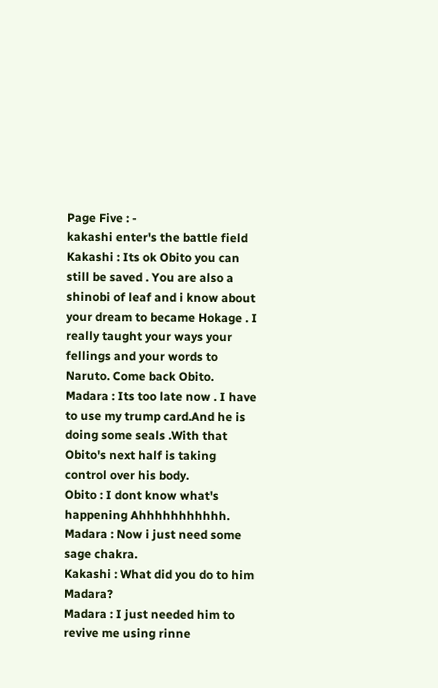Page Five : -
kakashi enter's the battle field
Kakashi : Its ok Obito you can still be saved . You are also a shinobi of leaf and i know about your dream to became Hokage . I really taught your ways your fellings and your words to Naruto. Come back Obito.
Madara : Its too late now . I have to use my trump card.And he is doing some seals .With that Obito's next half is taking control over his body.
Obito : I dont know what's happening Ahhhhhhhhhhh.
Madara : Now i just need some sage chakra.
Kakashi : What did you do to him Madara?
Madara : I just needed him to revive me using rinne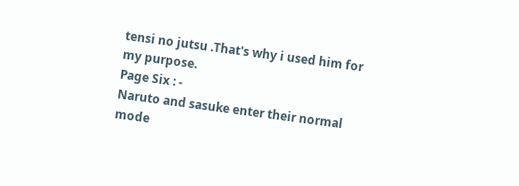tensi no jutsu .That's why i used him for my purpose.
Page Six : -
Naruto and sasuke enter their normal mode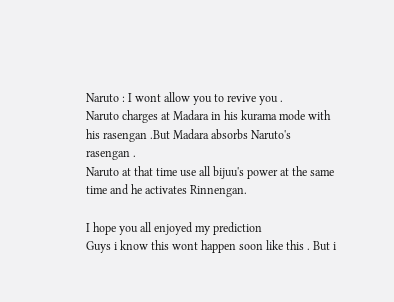Naruto : I wont allow you to revive you .
Naruto charges at Madara in his kurama mode with his rasengan .But Madara absorbs Naruto's rasengan .
Naruto at that time use all bijuu's power at the same time and he activates Rinnengan.

I hope you all enjoyed my prediction
Guys i know this wont happen soon like this . But i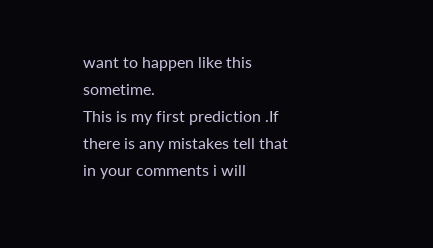want to happen like this sometime.
This is my first prediction .If there is any mistakes tell that in your comments i will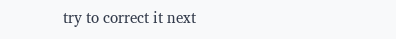try to correct it next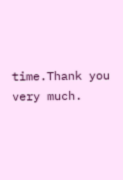time.Thank you very much.